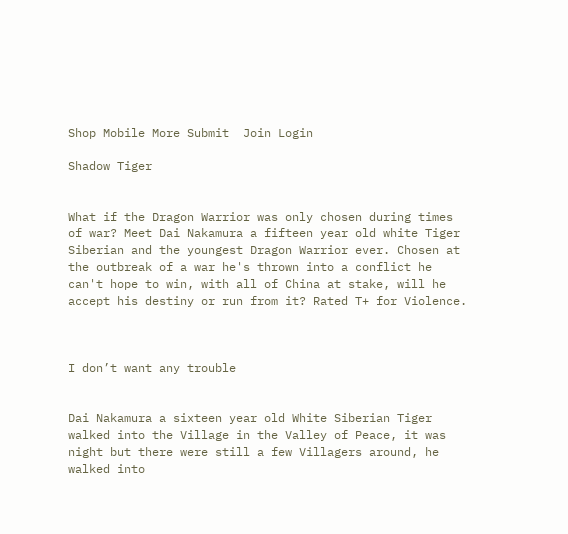Shop Mobile More Submit  Join Login

Shadow Tiger


What if the Dragon Warrior was only chosen during times of war? Meet Dai Nakamura a fifteen year old white Tiger Siberian and the youngest Dragon Warrior ever. Chosen at the outbreak of a war he's thrown into a conflict he can't hope to win, with all of China at stake, will he accept his destiny or run from it? Rated T+ for Violence.



I don’t want any trouble


Dai Nakamura a sixteen year old White Siberian Tiger walked into the Village in the Valley of Peace, it was night but there were still a few Villagers around, he walked into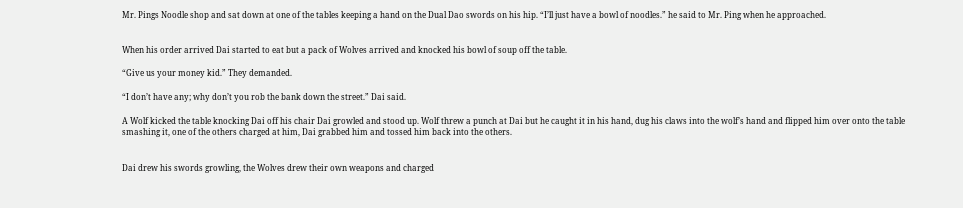Mr. Pings Noodle shop and sat down at one of the tables keeping a hand on the Dual Dao swords on his hip. “I’ll just have a bowl of noodles.” he said to Mr. Ping when he approached.


When his order arrived Dai started to eat but a pack of Wolves arrived and knocked his bowl of soup off the table.

“Give us your money kid.” They demanded.

“I don’t have any; why don’t you rob the bank down the street.” Dai said.

A Wolf kicked the table knocking Dai off his chair Dai growled and stood up. Wolf threw a punch at Dai but he caught it in his hand, dug his claws into the wolf’s hand and flipped him over onto the table smashing it, one of the others charged at him, Dai grabbed him and tossed him back into the others.


Dai drew his swords growling, the Wolves drew their own weapons and charged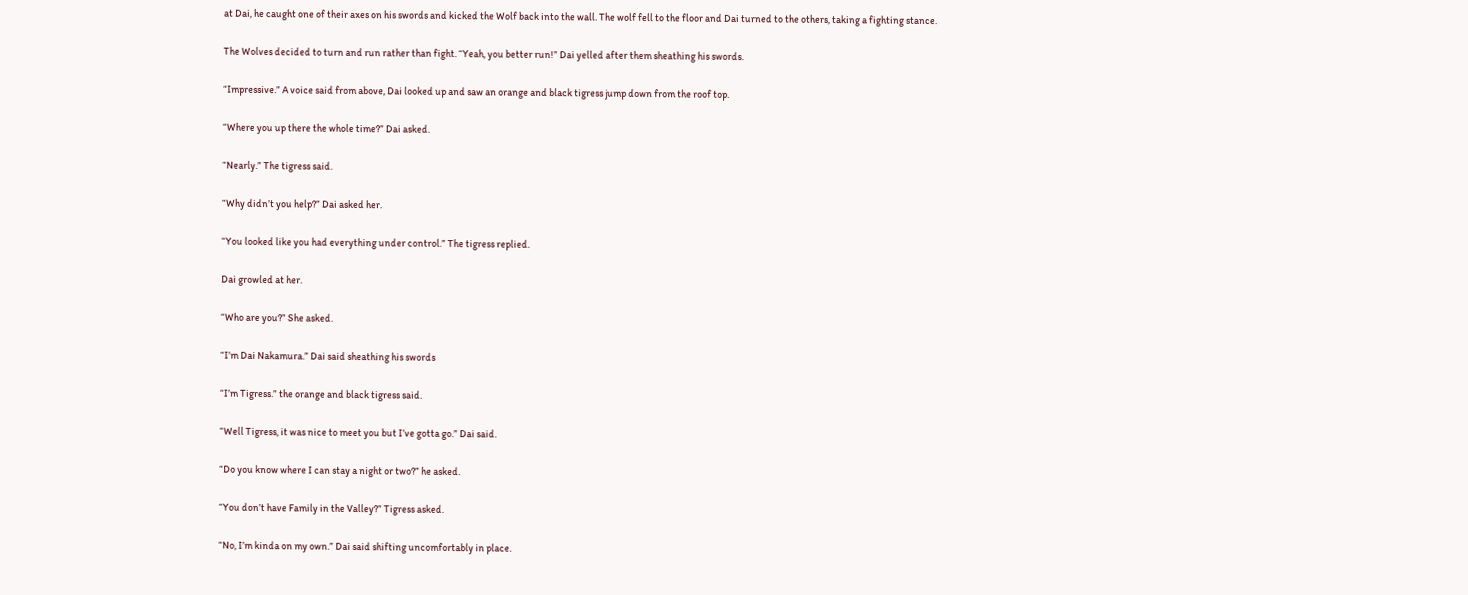at Dai, he caught one of their axes on his swords and kicked the Wolf back into the wall. The wolf fell to the floor and Dai turned to the others, taking a fighting stance.

The Wolves decided to turn and run rather than fight. “Yeah, you better run!” Dai yelled after them sheathing his swords.

“Impressive.” A voice said from above, Dai looked up and saw an orange and black tigress jump down from the roof top.

“Where you up there the whole time?” Dai asked.

“Nearly.” The tigress said.

“Why didn’t you help?” Dai asked her.

“You looked like you had everything under control.” The tigress replied.

Dai growled at her.

“Who are you?” She asked.

“I’m Dai Nakamura.” Dai said sheathing his swords

“I’m Tigress.” the orange and black tigress said.

“Well Tigress, it was nice to meet you but I’ve gotta go.” Dai said.

“Do you know where I can stay a night or two?” he asked.

“You don’t have Family in the Valley?” Tigress asked.

“No, I’m kinda on my own.” Dai said shifting uncomfortably in place.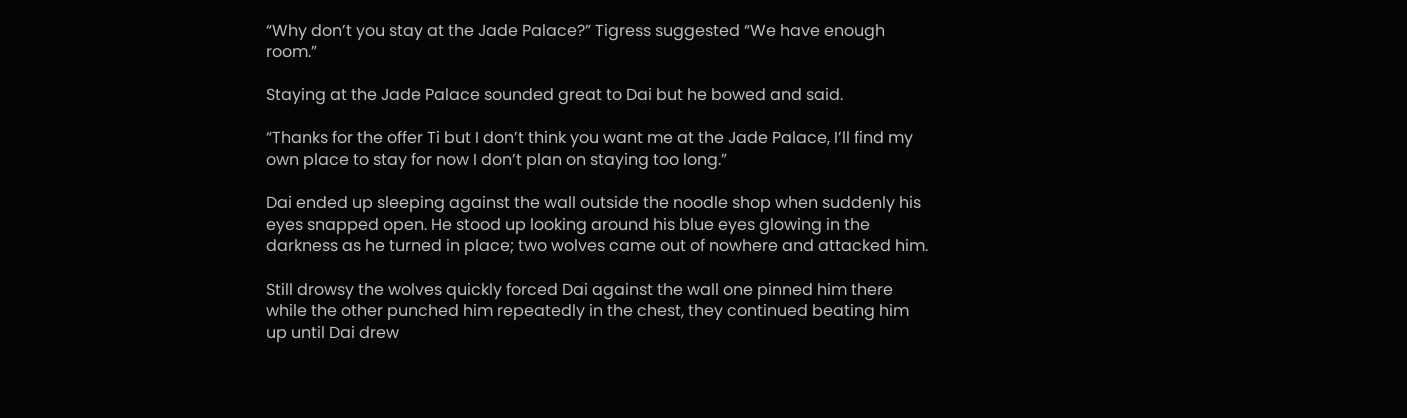“Why don’t you stay at the Jade Palace?” Tigress suggested “We have enough room.”

Staying at the Jade Palace sounded great to Dai but he bowed and said.

“Thanks for the offer Ti but I don’t think you want me at the Jade Palace, I’ll find my own place to stay for now I don’t plan on staying too long.”

Dai ended up sleeping against the wall outside the noodle shop when suddenly his eyes snapped open. He stood up looking around his blue eyes glowing in the darkness as he turned in place; two wolves came out of nowhere and attacked him.

Still drowsy the wolves quickly forced Dai against the wall one pinned him there while the other punched him repeatedly in the chest, they continued beating him up until Dai drew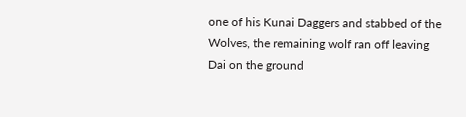one of his Kunai Daggers and stabbed of the Wolves, the remaining wolf ran off leaving Dai on the ground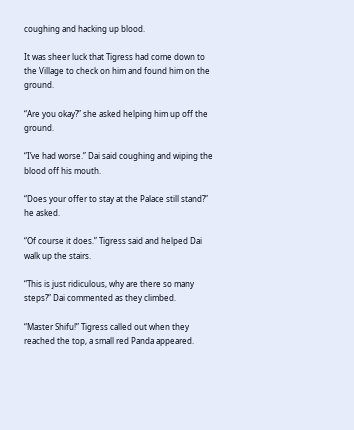coughing and hacking up blood.

It was sheer luck that Tigress had come down to the Village to check on him and found him on the ground.

“Are you okay?” she asked helping him up off the ground.

“I’ve had worse.” Dai said coughing and wiping the blood off his mouth.

“Does your offer to stay at the Palace still stand?” he asked.

“Of course it does.” Tigress said and helped Dai walk up the stairs.

“This is just ridiculous, why are there so many steps?” Dai commented as they climbed.

“Master Shifu!” Tigress called out when they reached the top, a small red Panda appeared.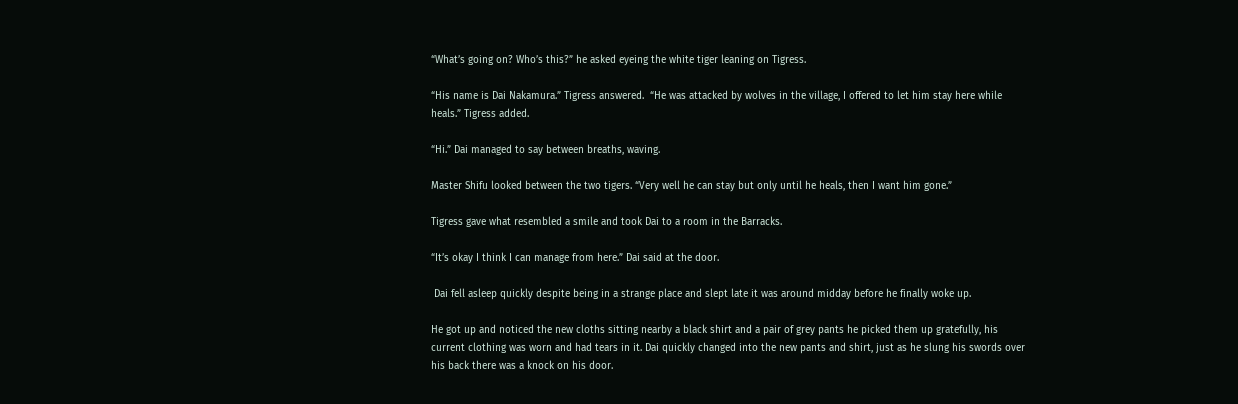“What’s going on? Who’s this?” he asked eyeing the white tiger leaning on Tigress.

“His name is Dai Nakamura.” Tigress answered.  “He was attacked by wolves in the village, I offered to let him stay here while heals.” Tigress added.

“Hi.” Dai managed to say between breaths, waving.

Master Shifu looked between the two tigers. “Very well he can stay but only until he heals, then I want him gone.”

Tigress gave what resembled a smile and took Dai to a room in the Barracks.

“It’s okay I think I can manage from here.” Dai said at the door.

 Dai fell asleep quickly despite being in a strange place and slept late it was around midday before he finally woke up.

He got up and noticed the new cloths sitting nearby a black shirt and a pair of grey pants he picked them up gratefully, his current clothing was worn and had tears in it. Dai quickly changed into the new pants and shirt, just as he slung his swords over his back there was a knock on his door.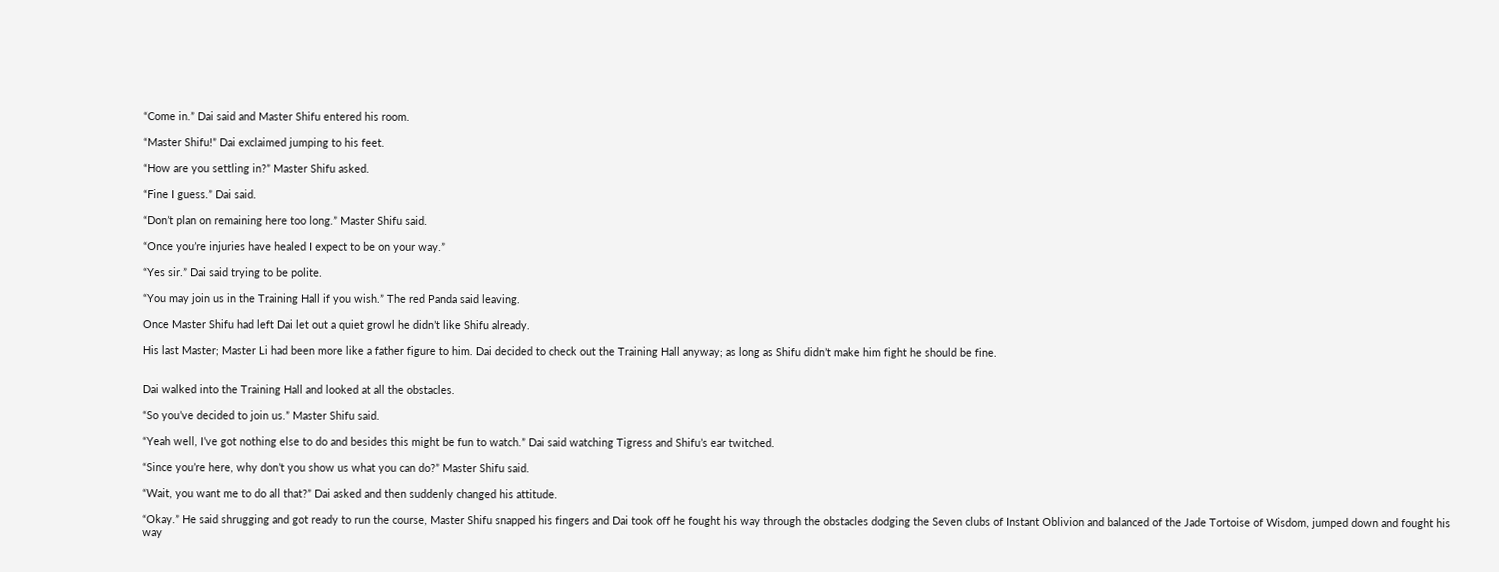“Come in.” Dai said and Master Shifu entered his room.

“Master Shifu!” Dai exclaimed jumping to his feet.

“How are you settling in?” Master Shifu asked.

“Fine I guess.” Dai said.

“Don’t plan on remaining here too long.” Master Shifu said.

“Once you’re injuries have healed I expect to be on your way.”

“Yes sir.” Dai said trying to be polite.

“You may join us in the Training Hall if you wish.” The red Panda said leaving.

Once Master Shifu had left Dai let out a quiet growl he didn’t like Shifu already.

His last Master; Master Li had been more like a father figure to him. Dai decided to check out the Training Hall anyway; as long as Shifu didn’t make him fight he should be fine.


Dai walked into the Training Hall and looked at all the obstacles.

“So you’ve decided to join us.” Master Shifu said.

“Yeah well, I’ve got nothing else to do and besides this might be fun to watch.” Dai said watching Tigress and Shifu’s ear twitched.

“Since you’re here, why don’t you show us what you can do?” Master Shifu said.

“Wait, you want me to do all that?” Dai asked and then suddenly changed his attitude.

“Okay.” He said shrugging and got ready to run the course, Master Shifu snapped his fingers and Dai took off he fought his way through the obstacles dodging the Seven clubs of Instant Oblivion and balanced of the Jade Tortoise of Wisdom, jumped down and fought his way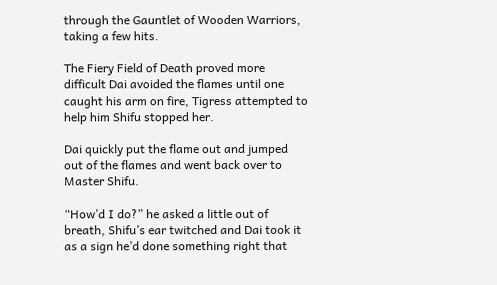through the Gauntlet of Wooden Warriors, taking a few hits.

The Fiery Field of Death proved more difficult Dai avoided the flames until one caught his arm on fire, Tigress attempted to help him Shifu stopped her.

Dai quickly put the flame out and jumped out of the flames and went back over to Master Shifu.

“How’d I do?” he asked a little out of breath, Shifu’s ear twitched and Dai took it as a sign he’d done something right that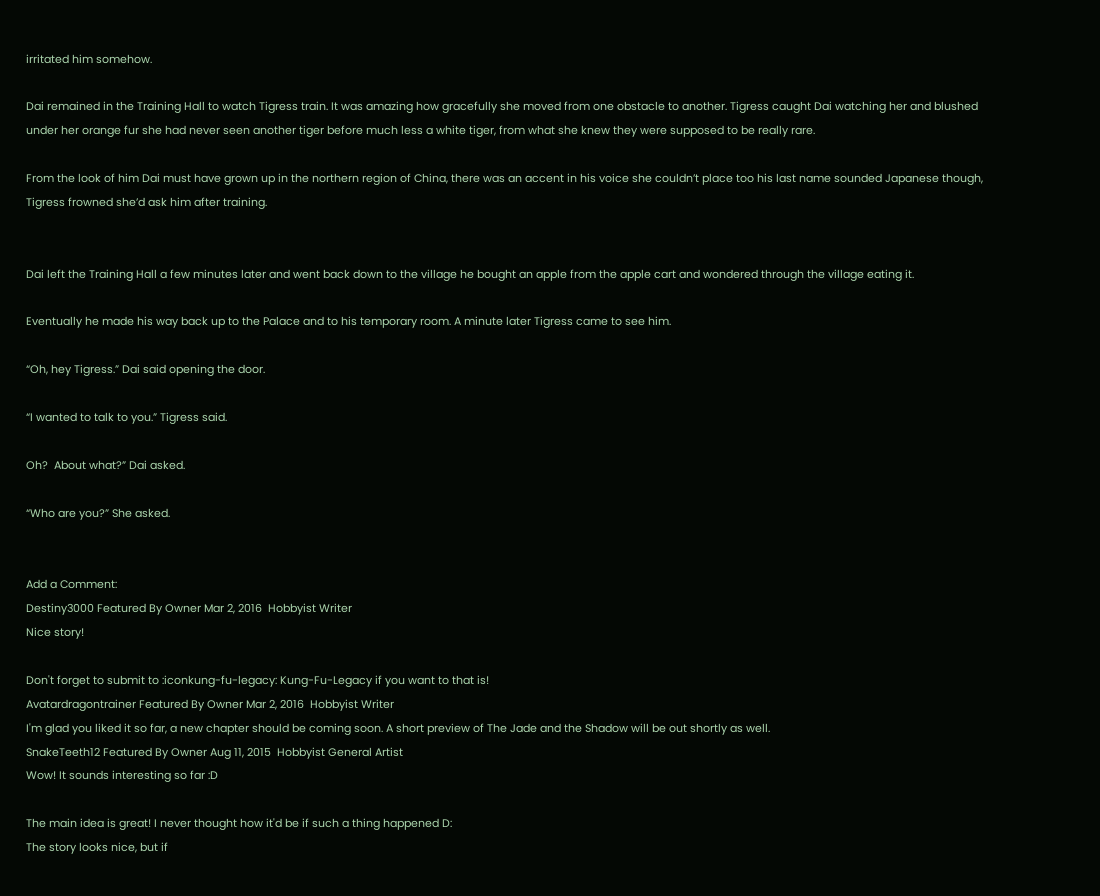irritated him somehow.

Dai remained in the Training Hall to watch Tigress train. It was amazing how gracefully she moved from one obstacle to another. Tigress caught Dai watching her and blushed under her orange fur she had never seen another tiger before much less a white tiger, from what she knew they were supposed to be really rare.

From the look of him Dai must have grown up in the northern region of China, there was an accent in his voice she couldn’t place too his last name sounded Japanese though, Tigress frowned she’d ask him after training.


Dai left the Training Hall a few minutes later and went back down to the village he bought an apple from the apple cart and wondered through the village eating it.

Eventually he made his way back up to the Palace and to his temporary room. A minute later Tigress came to see him.

“Oh, hey Tigress.” Dai said opening the door.

“I wanted to talk to you.” Tigress said.

Oh?  About what?” Dai asked.

“Who are you?” She asked.


Add a Comment:
Destiny3000 Featured By Owner Mar 2, 2016  Hobbyist Writer
Nice story!

Don't forget to submit to :iconkung-fu-legacy: Kung-Fu-Legacy if you want to that is!
Avatardragontrainer Featured By Owner Mar 2, 2016  Hobbyist Writer
I'm glad you liked it so far, a new chapter should be coming soon. A short preview of The Jade and the Shadow will be out shortly as well.
SnakeTeeth12 Featured By Owner Aug 11, 2015  Hobbyist General Artist
Wow! It sounds interesting so far :D

The main idea is great! I never thought how it'd be if such a thing happened D:
The story looks nice, but if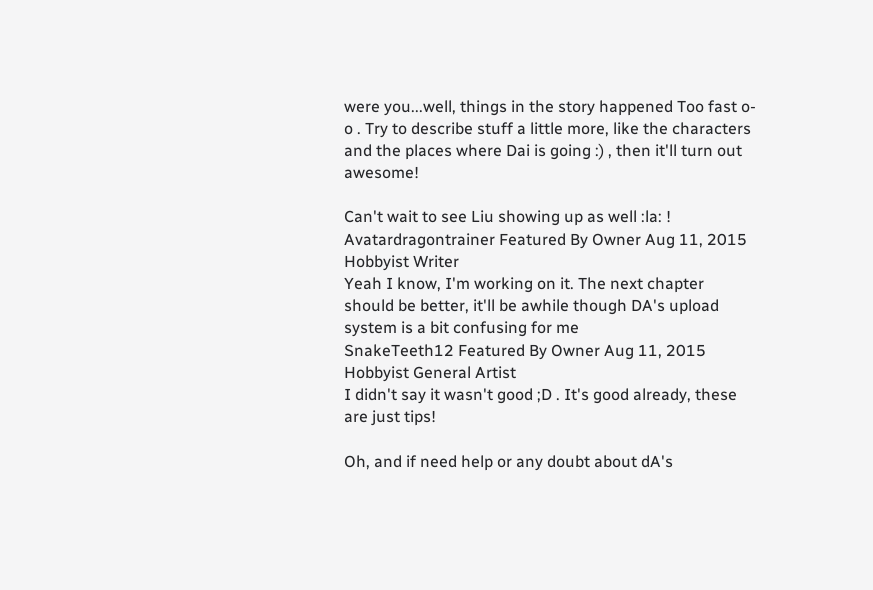were you...well, things in the story happened Too fast o-o . Try to describe stuff a little more, like the characters and the places where Dai is going :) , then it'll turn out awesome!

Can't wait to see Liu showing up as well :la: !
Avatardragontrainer Featured By Owner Aug 11, 2015  Hobbyist Writer
Yeah I know, I'm working on it. The next chapter should be better, it'll be awhile though DA's upload system is a bit confusing for me
SnakeTeeth12 Featured By Owner Aug 11, 2015  Hobbyist General Artist
I didn't say it wasn't good ;D . It's good already, these are just tips!

Oh, and if need help or any doubt about dA's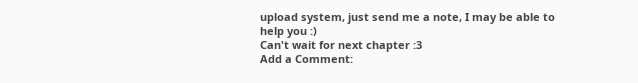upload system, just send me a note, I may be able to help you :)
Can't wait for next chapter :3
Add a Comment: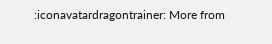:iconavatardragontrainer: More from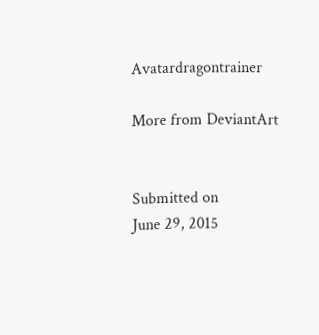Avatardragontrainer

More from DeviantArt


Submitted on
June 29, 2015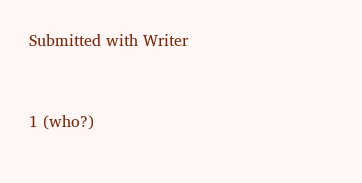Submitted with Writer


1 (who?)